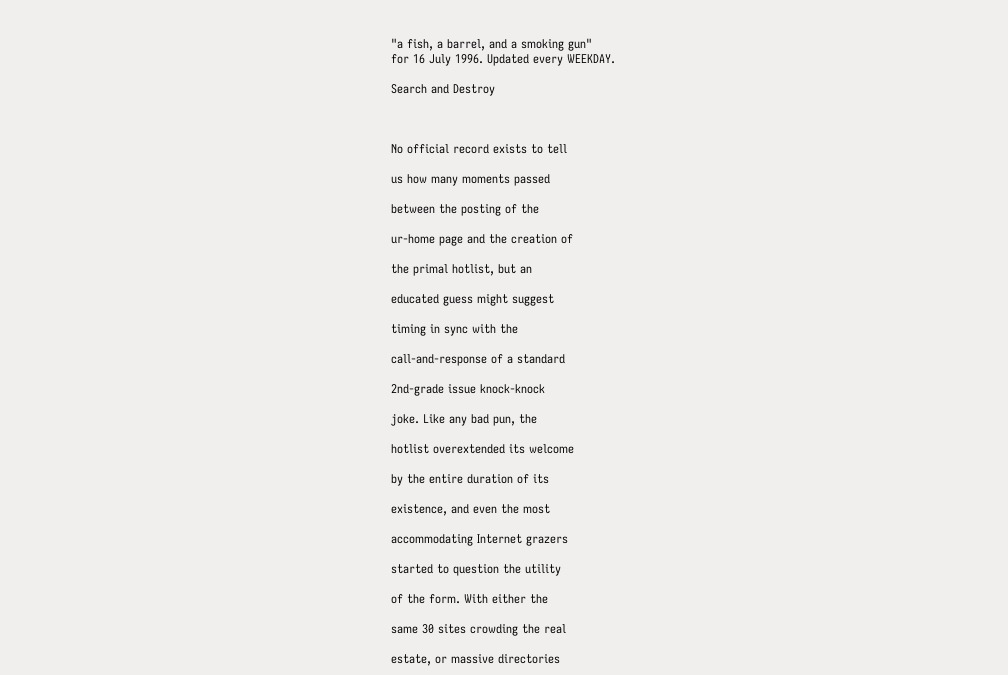"a fish, a barrel, and a smoking gun"
for 16 July 1996. Updated every WEEKDAY.

Search and Destroy



No official record exists to tell

us how many moments passed

between the posting of the

ur-home page and the creation of

the primal hotlist, but an

educated guess might suggest

timing in sync with the

call-and-response of a standard

2nd-grade issue knock-knock

joke. Like any bad pun, the

hotlist overextended its welcome

by the entire duration of its

existence, and even the most

accommodating Internet grazers

started to question the utility

of the form. With either the

same 30 sites crowding the real

estate, or massive directories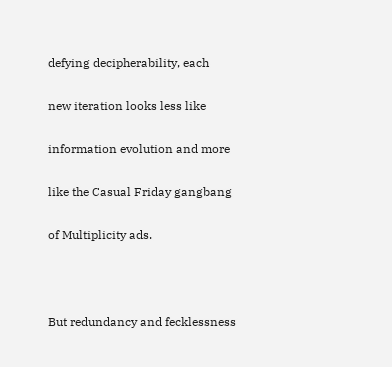defying decipherability, each

new iteration looks less like

information evolution and more

like the Casual Friday gangbang

of Multiplicity ads.



But redundancy and fecklessness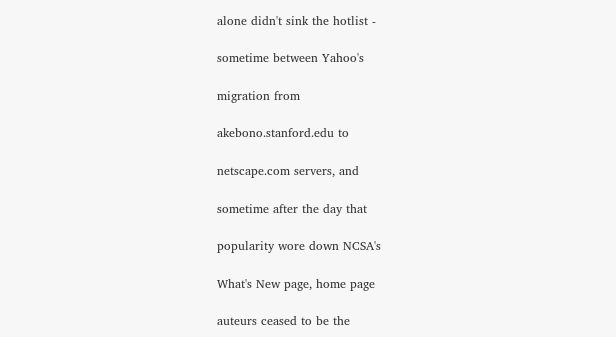alone didn't sink the hotlist -

sometime between Yahoo's

migration from

akebono.stanford.edu to

netscape.com servers, and

sometime after the day that

popularity wore down NCSA's

What's New page, home page

auteurs ceased to be the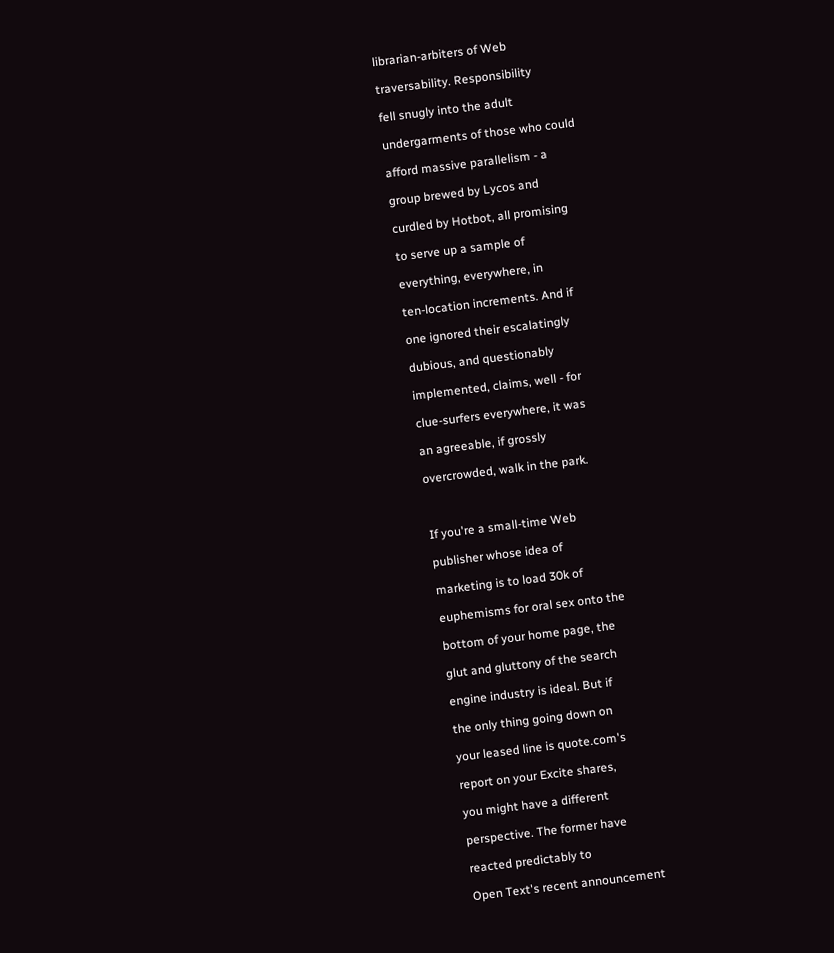librarian-arbiters of Web

traversability. Responsibility

fell snugly into the adult

undergarments of those who could

afford massive parallelism - a

group brewed by Lycos and

curdled by Hotbot, all promising

to serve up a sample of

everything, everywhere, in

ten-location increments. And if

one ignored their escalatingly

dubious, and questionably

implemented, claims, well - for

clue-surfers everywhere, it was

an agreeable, if grossly

overcrowded, walk in the park.



If you're a small-time Web

publisher whose idea of

marketing is to load 30k of

euphemisms for oral sex onto the

bottom of your home page, the

glut and gluttony of the search

engine industry is ideal. But if

the only thing going down on

your leased line is quote.com's

report on your Excite shares,

you might have a different

perspective. The former have

reacted predictably to

Open Text's recent announcement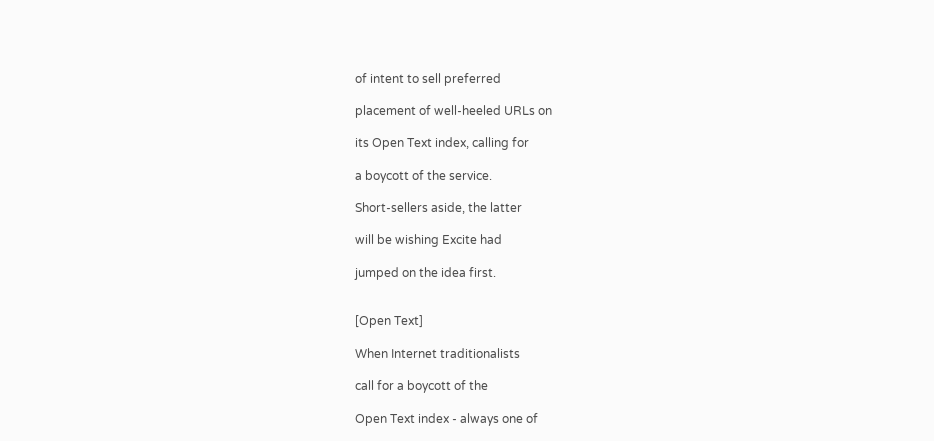of intent to sell preferred

placement of well-heeled URLs on

its Open Text index, calling for

a boycott of the service.

Short-sellers aside, the latter

will be wishing Excite had

jumped on the idea first.


[Open Text]

When Internet traditionalists

call for a boycott of the

Open Text index - always one of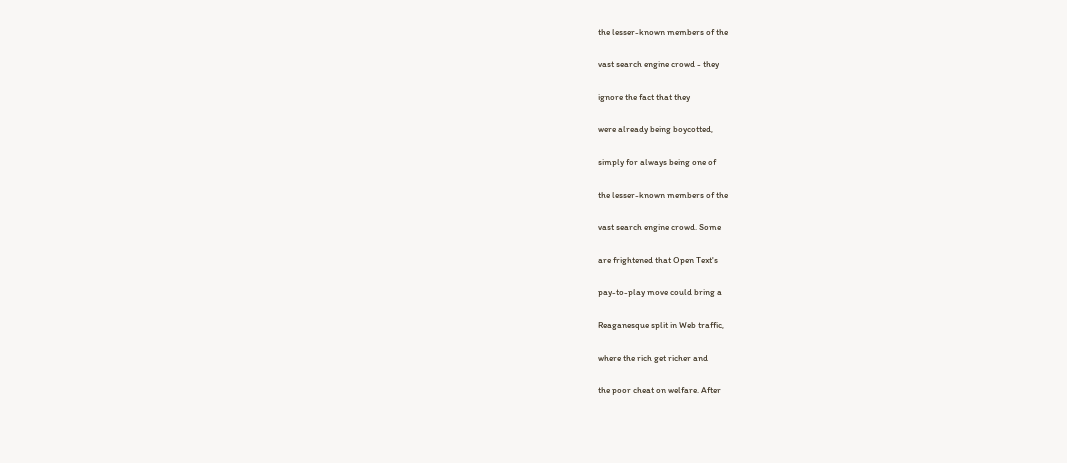the lesser-known members of the

vast search engine crowd - they

ignore the fact that they

were already being boycotted,

simply for always being one of

the lesser-known members of the

vast search engine crowd. Some

are frightened that Open Text's

pay-to-play move could bring a

Reaganesque split in Web traffic,

where the rich get richer and

the poor cheat on welfare. After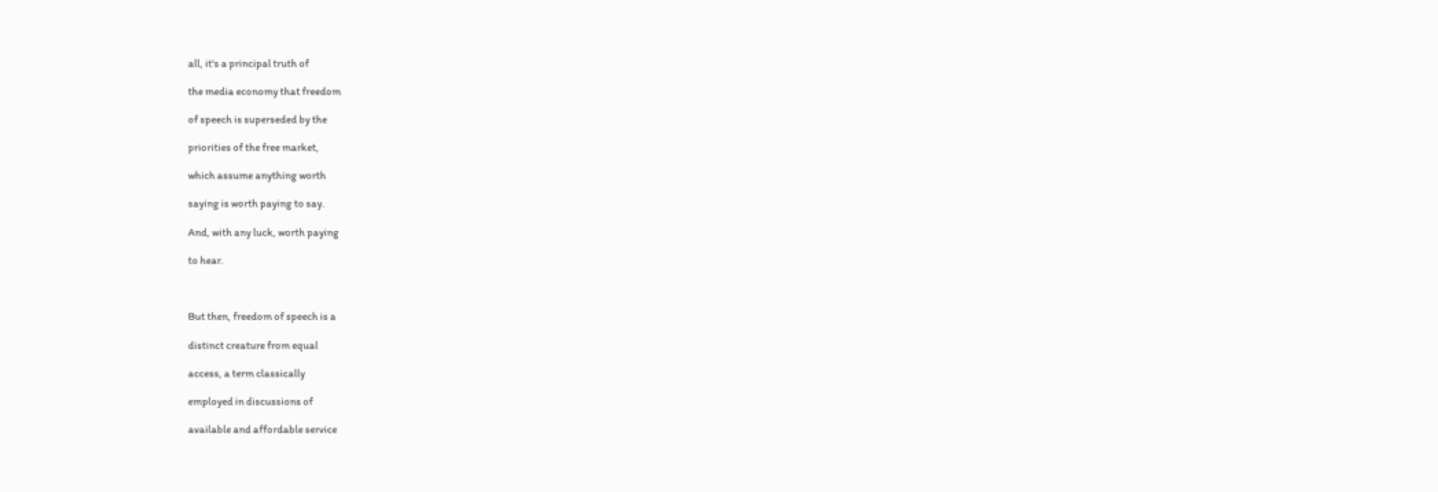all, it's a principal truth of

the media economy that freedom

of speech is superseded by the

priorities of the free market,

which assume anything worth

saying is worth paying to say.

And, with any luck, worth paying

to hear.



But then, freedom of speech is a

distinct creature from equal

access, a term classically

employed in discussions of

available and affordable service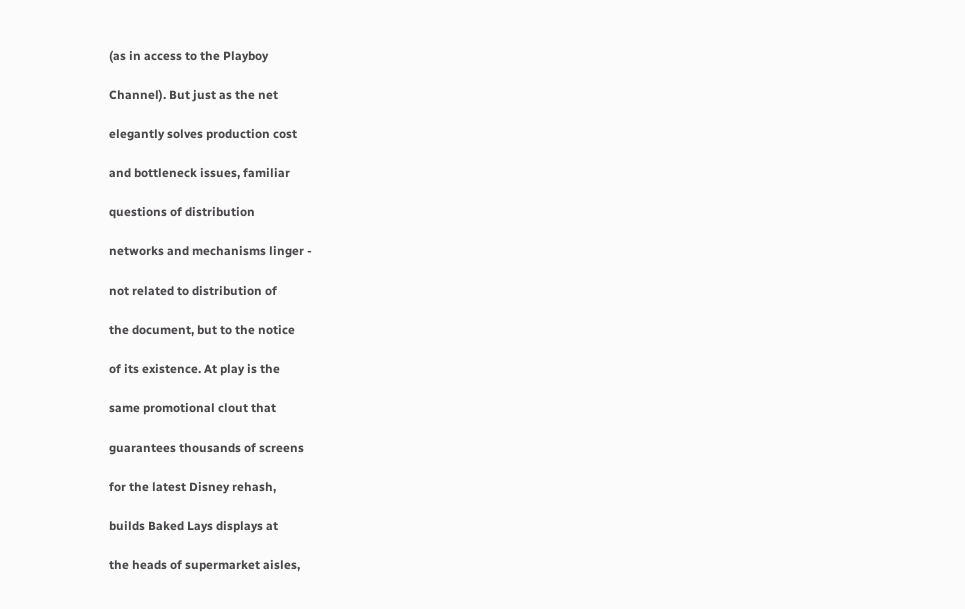(as in access to the Playboy

Channel). But just as the net

elegantly solves production cost

and bottleneck issues, familiar

questions of distribution

networks and mechanisms linger -

not related to distribution of

the document, but to the notice

of its existence. At play is the

same promotional clout that

guarantees thousands of screens

for the latest Disney rehash,

builds Baked Lays displays at

the heads of supermarket aisles,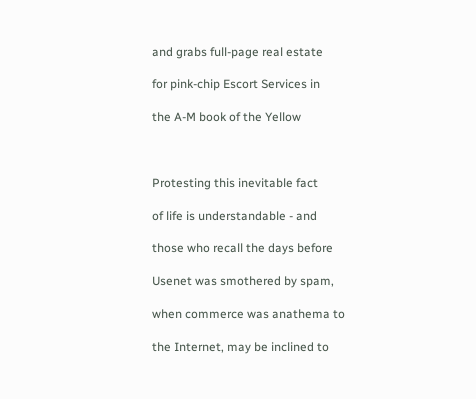and grabs full-page real estate

for pink-chip Escort Services in

the A-M book of the Yellow



Protesting this inevitable fact

of life is understandable - and

those who recall the days before

Usenet was smothered by spam,

when commerce was anathema to

the Internet, may be inclined to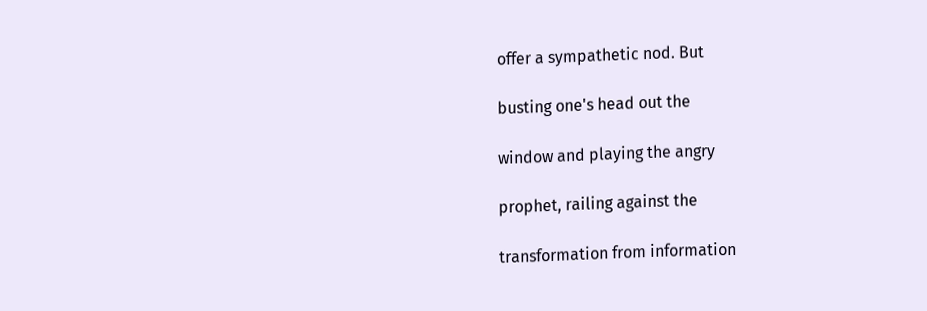offer a sympathetic nod. But

busting one's head out the

window and playing the angry

prophet, railing against the

transformation from information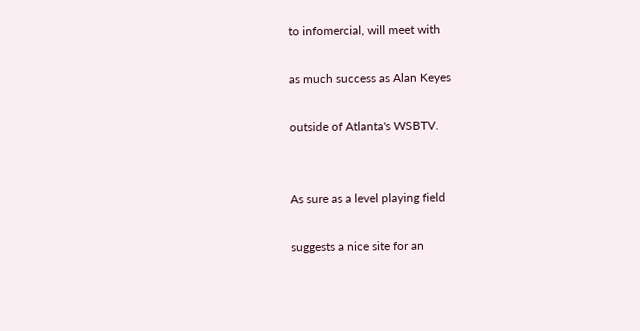to infomercial, will meet with

as much success as Alan Keyes

outside of Atlanta's WSBTV.


As sure as a level playing field

suggests a nice site for an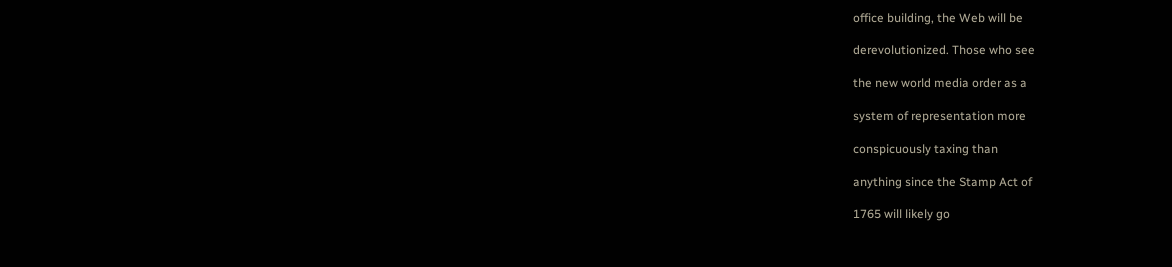office building, the Web will be

derevolutionized. Those who see

the new world media order as a

system of representation more

conspicuously taxing than

anything since the Stamp Act of

1765 will likely go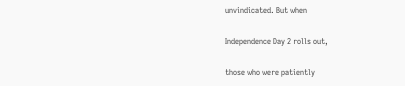unvindicated. But when

Independence Day 2 rolls out,

those who were patiently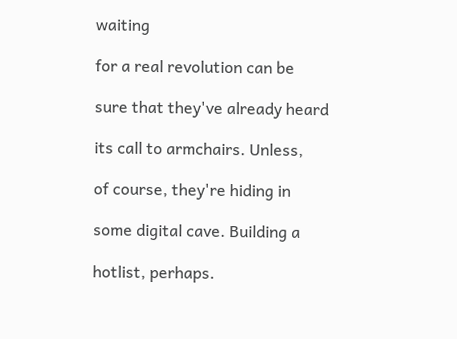waiting

for a real revolution can be

sure that they've already heard

its call to armchairs. Unless,

of course, they're hiding in

some digital cave. Building a

hotlist, perhaps.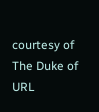courtesy of The Duke of URL